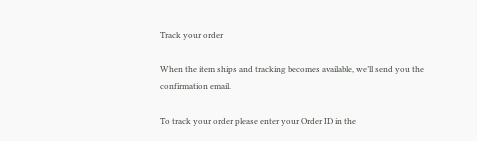Track your order

When the item ships and tracking becomes available, we’ll send you the confirmation email.

To track your order please enter your Order ID in the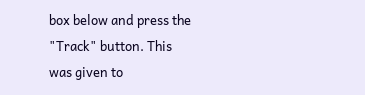box below and press the "Track" button. This was given to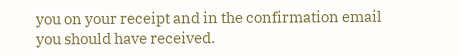you on your receipt and in the confirmation email you should have received.